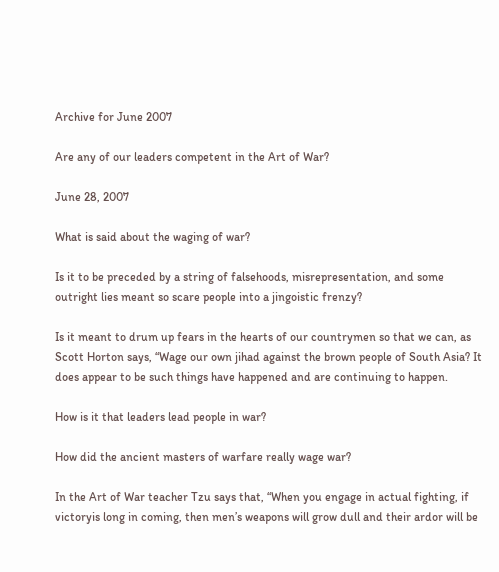Archive for June 2007

Are any of our leaders competent in the Art of War?

June 28, 2007

What is said about the waging of war?

Is it to be preceded by a string of falsehoods, misrepresentation, and some outright lies meant so scare people into a jingoistic frenzy?

Is it meant to drum up fears in the hearts of our countrymen so that we can, as Scott Horton says, “Wage our own jihad against the brown people of South Asia? It does appear to be such things have happened and are continuing to happen.

How is it that leaders lead people in war?

How did the ancient masters of warfare really wage war?

In the Art of War teacher Tzu says that, “When you engage in actual fighting, if victoryis long in coming, then men’s weapons will grow dull and their ardor will be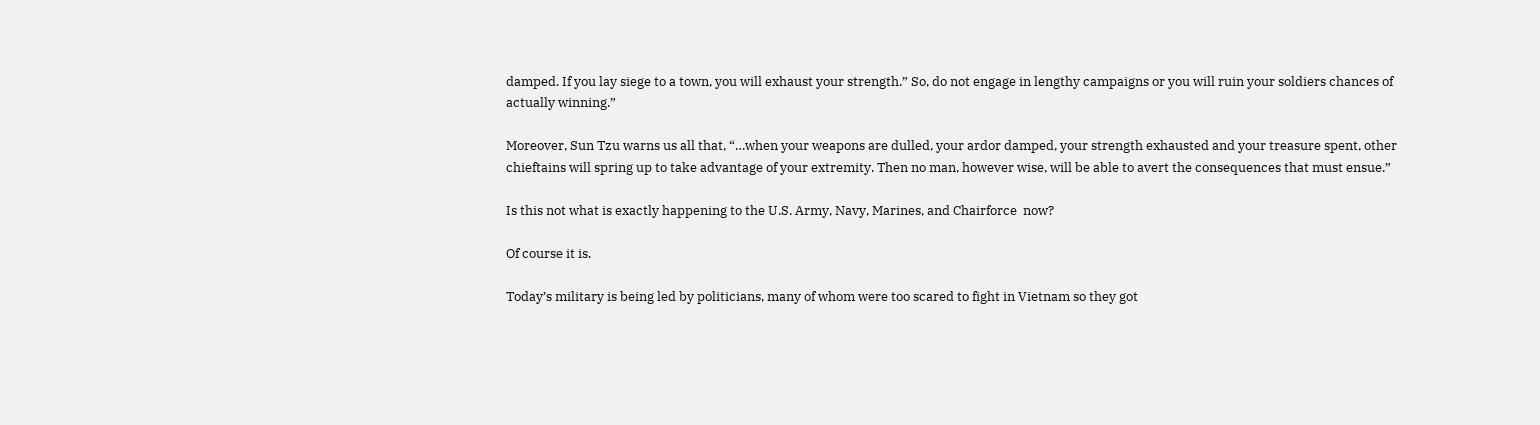damped. If you lay siege to a town, you will exhaust your strength.” So, do not engage in lengthy campaigns or you will ruin your soldiers chances of actually winning.”

Moreover, Sun Tzu warns us all that, “…when your weapons are dulled, your ardor damped, your strength exhausted and your treasure spent, other chieftains will spring up to take advantage of your extremity. Then no man, however wise, will be able to avert the consequences that must ensue.”

Is this not what is exactly happening to the U.S. Army, Navy, Marines, and Chairforce  now?

Of course it is.

Today’s military is being led by politicians, many of whom were too scared to fight in Vietnam so they got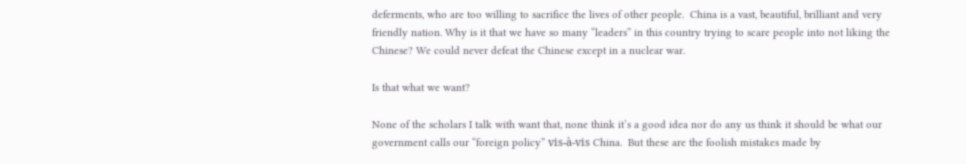deferments, who are too willing to sacrifice the lives of other people.  China is a vast, beautiful, brilliant and very friendly nation. Why is it that we have so many “leaders” in this country trying to scare people into not liking the Chinese? We could never defeat the Chinese except in a nuclear war.

Is that what we want?

None of the scholars I talk with want that, none think it’s a good idea nor do any us think it should be what our government calls our “foreign policy” vis-à-vis China.  But these are the foolish mistakes made by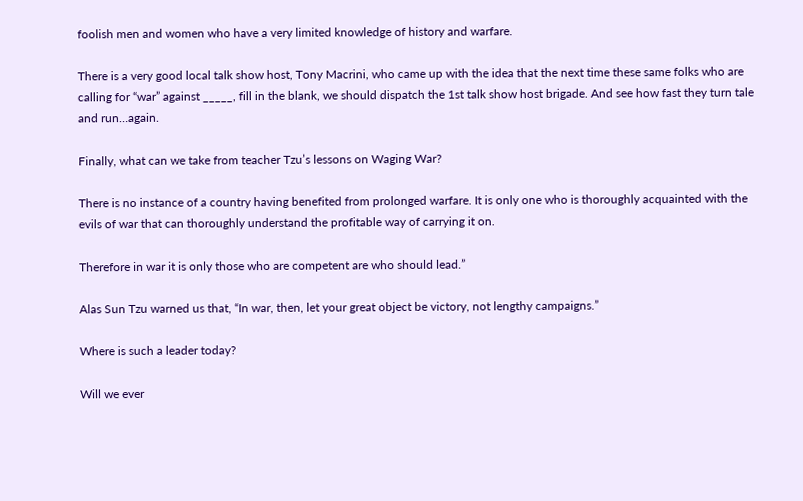foolish men and women who have a very limited knowledge of history and warfare.

There is a very good local talk show host, Tony Macrini, who came up with the idea that the next time these same folks who are calling for “war” against _____, fill in the blank, we should dispatch the 1st talk show host brigade. And see how fast they turn tale and run…again.

Finally, what can we take from teacher Tzu’s lessons on Waging War?

There is no instance of a country having benefited from prolonged warfare. It is only one who is thoroughly acquainted with the evils of war that can thoroughly understand the profitable way of carrying it on.

Therefore in war it is only those who are competent are who should lead.”

Alas Sun Tzu warned us that, “In war, then, let your great object be victory, not lengthy campaigns.”

Where is such a leader today?

Will we ever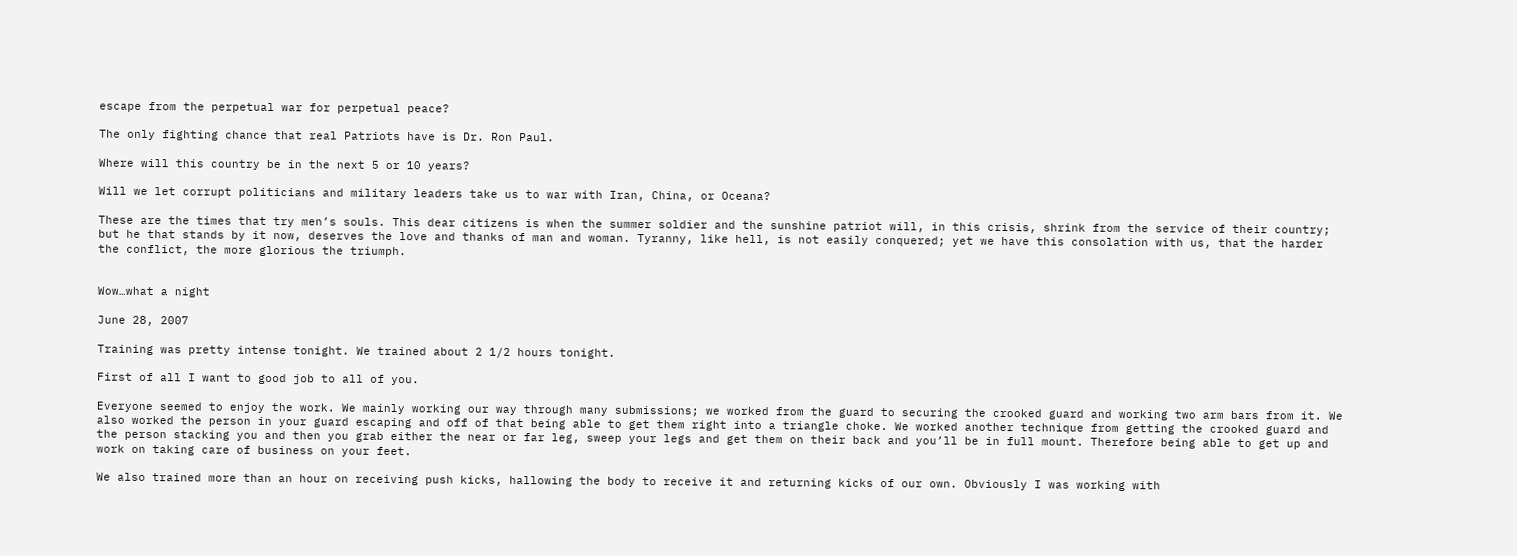escape from the perpetual war for perpetual peace?

The only fighting chance that real Patriots have is Dr. Ron Paul.

Where will this country be in the next 5 or 10 years?

Will we let corrupt politicians and military leaders take us to war with Iran, China, or Oceana?

These are the times that try men’s souls. This dear citizens is when the summer soldier and the sunshine patriot will, in this crisis, shrink from the service of their country; but he that stands by it now, deserves the love and thanks of man and woman. Tyranny, like hell, is not easily conquered; yet we have this consolation with us, that the harder the conflict, the more glorious the triumph.


Wow…what a night

June 28, 2007

Training was pretty intense tonight. We trained about 2 1/2 hours tonight.

First of all I want to good job to all of you.

Everyone seemed to enjoy the work. We mainly working our way through many submissions; we worked from the guard to securing the crooked guard and working two arm bars from it. We also worked the person in your guard escaping and off of that being able to get them right into a triangle choke. We worked another technique from getting the crooked guard and the person stacking you and then you grab either the near or far leg, sweep your legs and get them on their back and you’ll be in full mount. Therefore being able to get up and work on taking care of business on your feet.

We also trained more than an hour on receiving push kicks, hallowing the body to receive it and returning kicks of our own. Obviously I was working with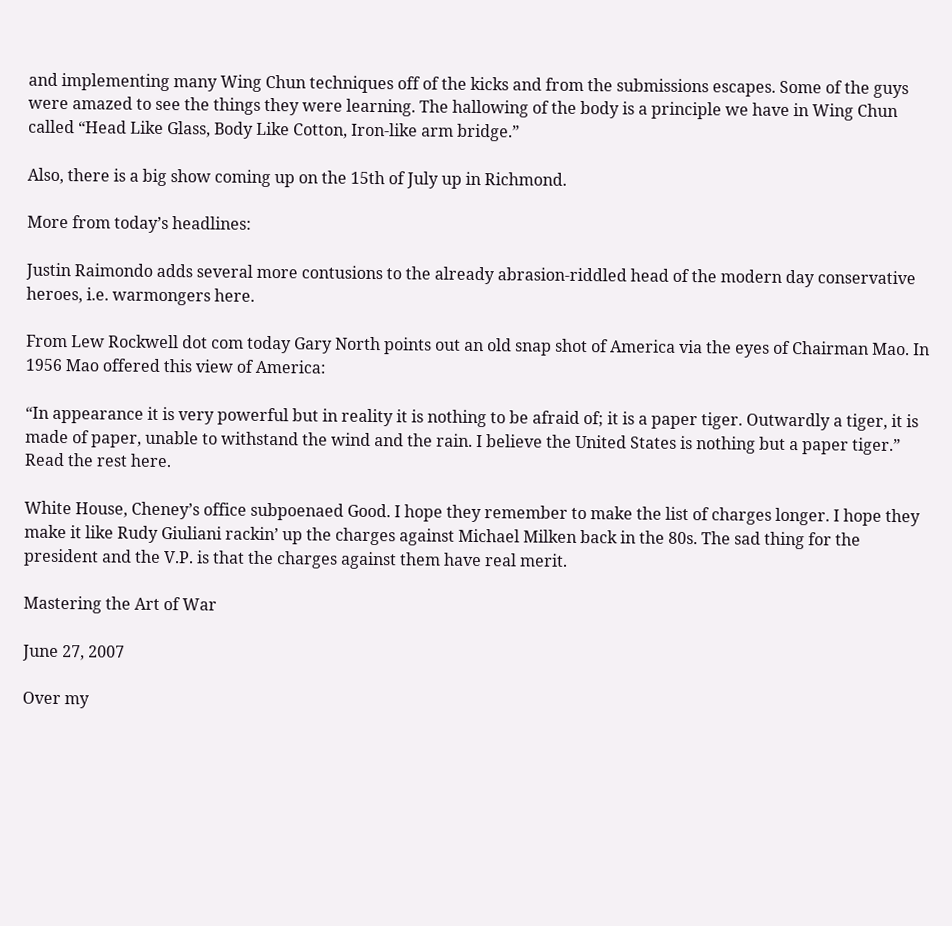and implementing many Wing Chun techniques off of the kicks and from the submissions escapes. Some of the guys were amazed to see the things they were learning. The hallowing of the body is a principle we have in Wing Chun called “Head Like Glass, Body Like Cotton, Iron-like arm bridge.”

Also, there is a big show coming up on the 15th of July up in Richmond.

More from today’s headlines:

Justin Raimondo adds several more contusions to the already abrasion-riddled head of the modern day conservative heroes, i.e. warmongers here.

From Lew Rockwell dot com today Gary North points out an old snap shot of America via the eyes of Chairman Mao. In 1956 Mao offered this view of America:

“In appearance it is very powerful but in reality it is nothing to be afraid of; it is a paper tiger. Outwardly a tiger, it is made of paper, unable to withstand the wind and the rain. I believe the United States is nothing but a paper tiger.”  Read the rest here.

White House, Cheney’s office subpoenaed Good. I hope they remember to make the list of charges longer. I hope they make it like Rudy Giuliani rackin’ up the charges against Michael Milken back in the 80s. The sad thing for the president and the V.P. is that the charges against them have real merit.

Mastering the Art of War

June 27, 2007

Over my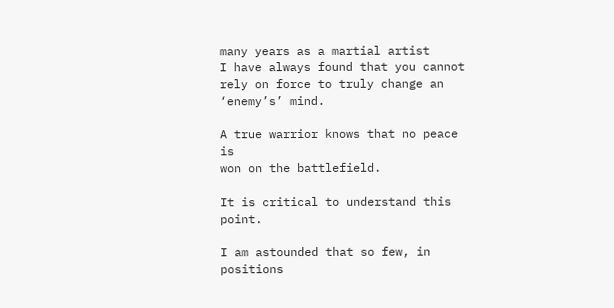many years as a martial artist
I have always found that you cannot
rely on force to truly change an
‘enemy’s’ mind.

A true warrior knows that no peace is
won on the battlefield.

It is critical to understand this point.

I am astounded that so few, in positions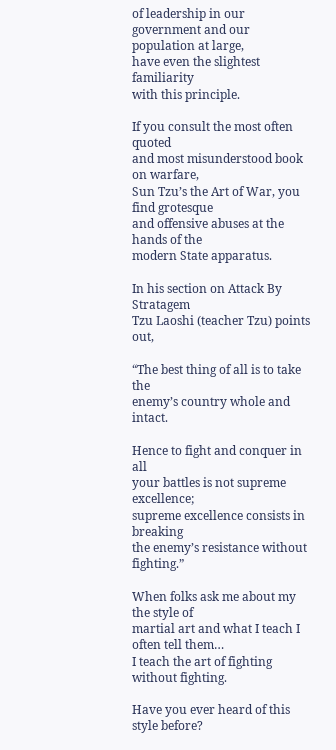of leadership in our government and our
population at large,
have even the slightest familiarity
with this principle.

If you consult the most often quoted
and most misunderstood book on warfare,
Sun Tzu’s the Art of War, you find grotesque
and offensive abuses at the hands of the
modern State apparatus.

In his section on Attack By Stratagem
Tzu Laoshi (teacher Tzu) points out,

“The best thing of all is to take the
enemy’s country whole and intact.

Hence to fight and conquer in all
your battles is not supreme excellence;
supreme excellence consists in breaking
the enemy’s resistance without fighting.”

When folks ask me about my the style of
martial art and what I teach I often tell them…
I teach the art of fighting without fighting.

Have you ever heard of this style before?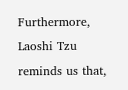Furthermore, Laoshi Tzu reminds us that,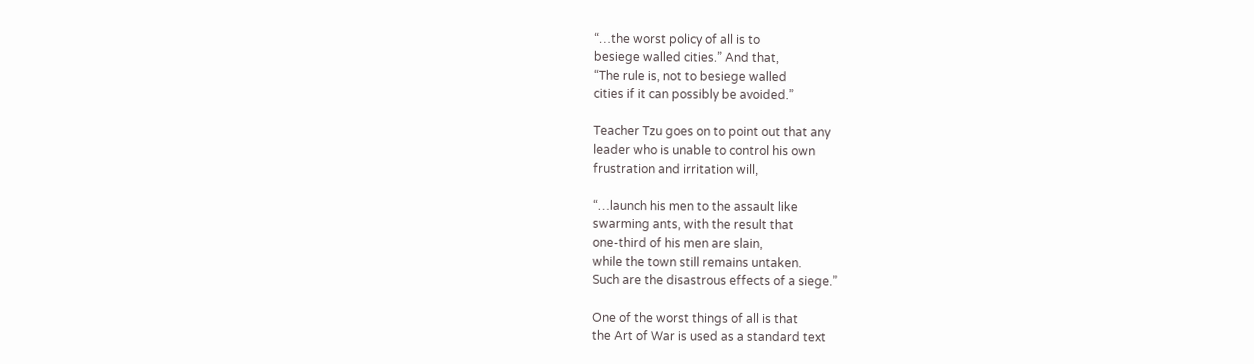“…the worst policy of all is to
besiege walled cities.” And that,
“The rule is, not to besiege walled
cities if it can possibly be avoided.”

Teacher Tzu goes on to point out that any
leader who is unable to control his own
frustration and irritation will,

“…launch his men to the assault like
swarming ants, with the result that
one-third of his men are slain,
while the town still remains untaken.
Such are the disastrous effects of a siege.”

One of the worst things of all is that
the Art of War is used as a standard text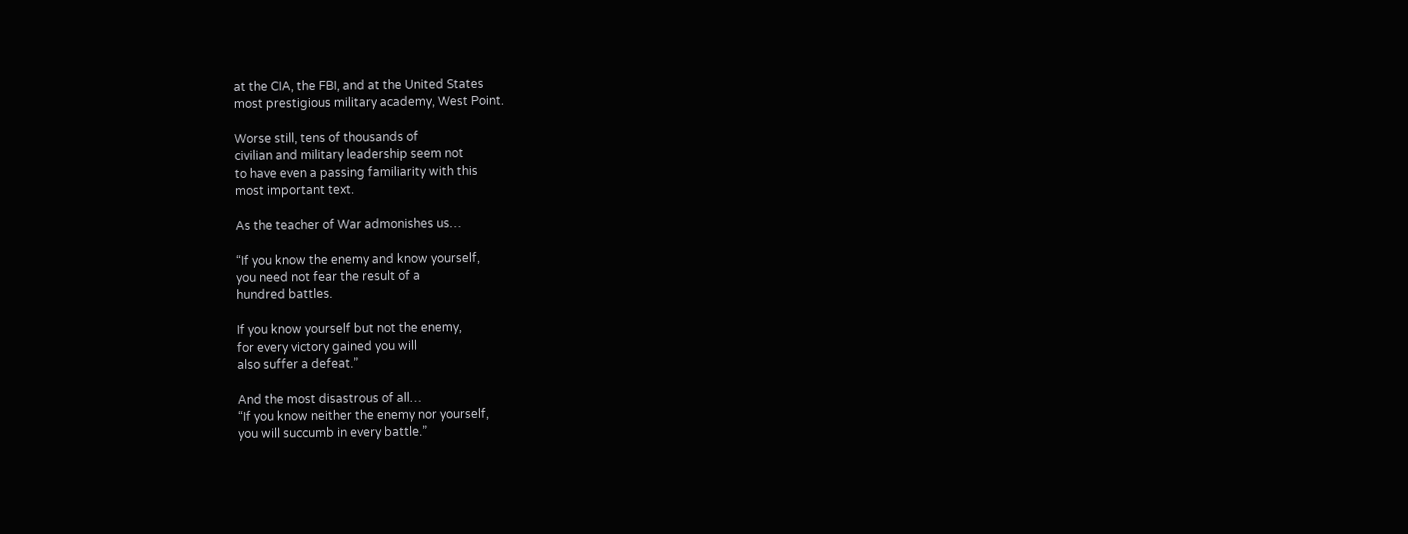at the CIA, the FBI, and at the United States
most prestigious military academy, West Point.

Worse still, tens of thousands of
civilian and military leadership seem not
to have even a passing familiarity with this
most important text.

As the teacher of War admonishes us…

“If you know the enemy and know yourself,
you need not fear the result of a
hundred battles.

If you know yourself but not the enemy,
for every victory gained you will
also suffer a defeat.”

And the most disastrous of all…
“If you know neither the enemy nor yourself,
you will succumb in every battle.”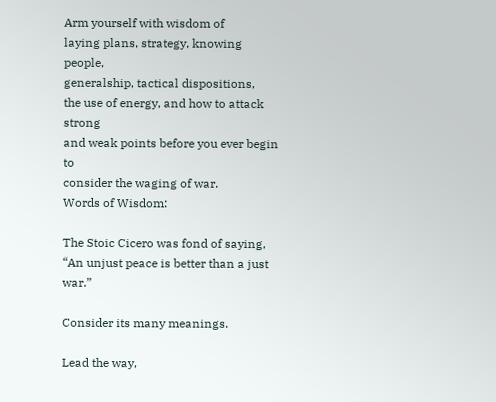Arm yourself with wisdom of
laying plans, strategy, knowing people,
generalship, tactical dispositions,
the use of energy, and how to attack strong
and weak points before you ever begin to
consider the waging of war.
Words of Wisdom:

The Stoic Cicero was fond of saying,
“An unjust peace is better than a just war.”

Consider its many meanings.

Lead the way,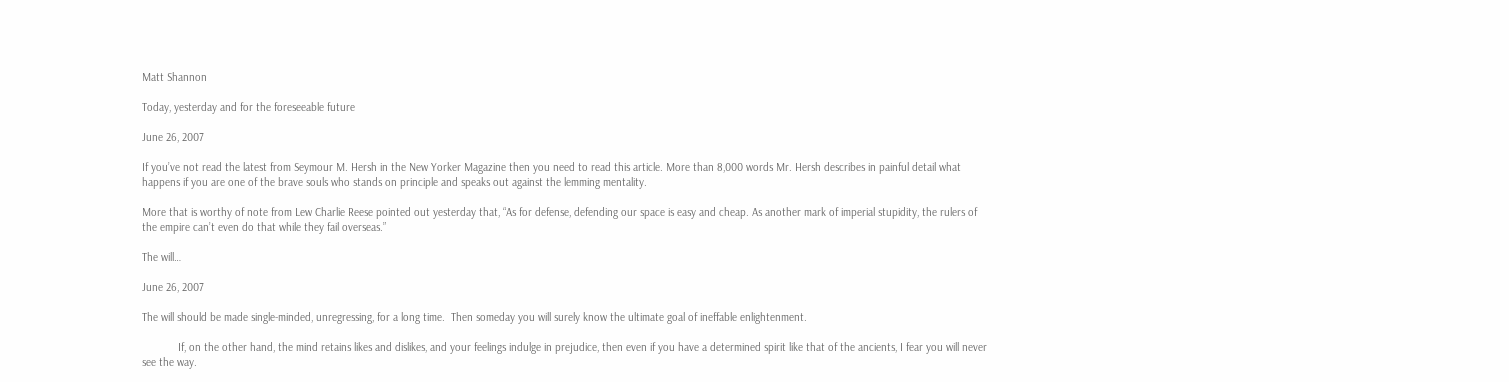Matt Shannon

Today, yesterday and for the foreseeable future

June 26, 2007

If you’ve not read the latest from Seymour M. Hersh in the New Yorker Magazine then you need to read this article. More than 8,000 words Mr. Hersh describes in painful detail what happens if you are one of the brave souls who stands on principle and speaks out against the lemming mentality.

More that is worthy of note from Lew Charlie Reese pointed out yesterday that, “As for defense, defending our space is easy and cheap. As another mark of imperial stupidity, the rulers of the empire can’t even do that while they fail overseas.”

The will…

June 26, 2007

The will should be made single-minded, unregressing, for a long time.  Then someday you will surely know the ultimate goal of ineffable enlightenment.

            If, on the other hand, the mind retains likes and dislikes, and your feelings indulge in prejudice, then even if you have a determined spirit like that of the ancients, I fear you will never see the way.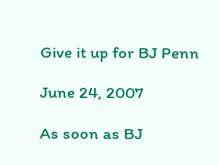Give it up for BJ Penn

June 24, 2007

As soon as BJ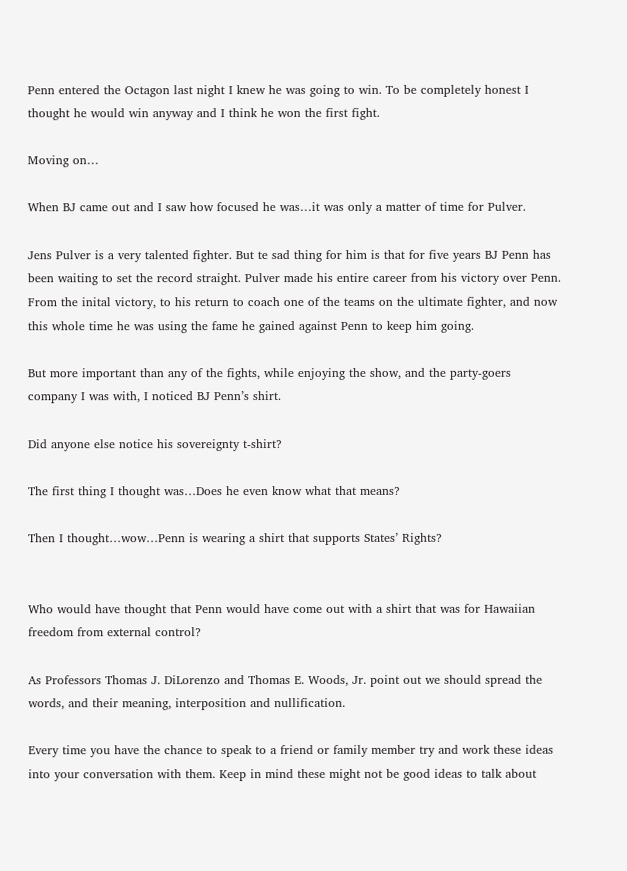Penn entered the Octagon last night I knew he was going to win. To be completely honest I thought he would win anyway and I think he won the first fight.

Moving on…

When BJ came out and I saw how focused he was…it was only a matter of time for Pulver.

Jens Pulver is a very talented fighter. But te sad thing for him is that for five years BJ Penn has been waiting to set the record straight. Pulver made his entire career from his victory over Penn. From the inital victory, to his return to coach one of the teams on the ultimate fighter, and now this whole time he was using the fame he gained against Penn to keep him going.

But more important than any of the fights, while enjoying the show, and the party-goers company I was with, I noticed BJ Penn’s shirt.

Did anyone else notice his sovereignty t-shirt?

The first thing I thought was…Does he even know what that means?

Then I thought…wow…Penn is wearing a shirt that supports States’ Rights?


Who would have thought that Penn would have come out with a shirt that was for Hawaiian freedom from external control?

As Professors Thomas J. DiLorenzo and Thomas E. Woods, Jr. point out we should spread the words, and their meaning, interposition and nullification.

Every time you have the chance to speak to a friend or family member try and work these ideas into your conversation with them. Keep in mind these might not be good ideas to talk about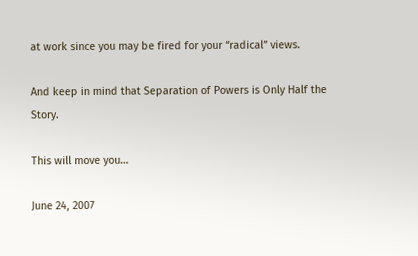at work since you may be fired for your “radical” views.

And keep in mind that Separation of Powers is Only Half the Story.

This will move you…

June 24, 2007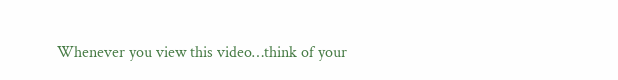Whenever you view this video…think of your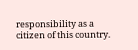responsibility as a citizen of this country.